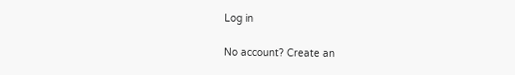Log in

No account? Create an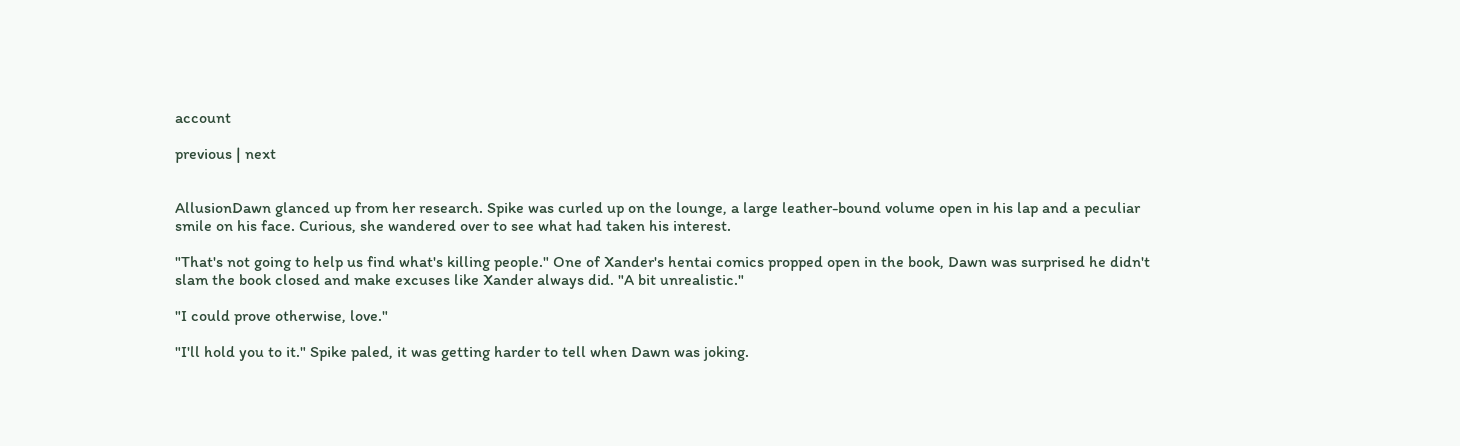account

previous | next


AllusionDawn glanced up from her research. Spike was curled up on the lounge, a large leather-bound volume open in his lap and a peculiar smile on his face. Curious, she wandered over to see what had taken his interest.

"That's not going to help us find what's killing people." One of Xander's hentai comics propped open in the book, Dawn was surprised he didn't slam the book closed and make excuses like Xander always did. "A bit unrealistic."

"I could prove otherwise, love."

"I'll hold you to it." Spike paled, it was getting harder to tell when Dawn was joking.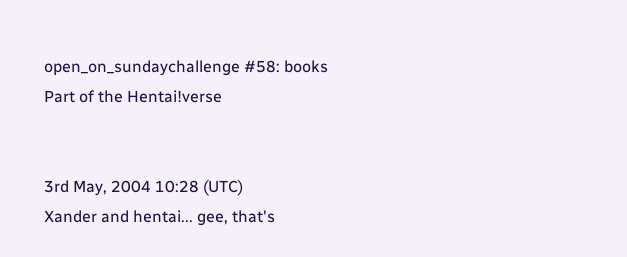open_on_sundaychallenge #58: books
Part of the Hentai!verse


3rd May, 2004 10:28 (UTC)
Xander and hentai... gee, that's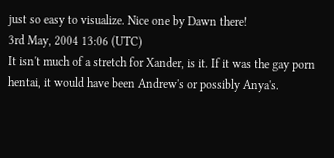just so easy to visualize. Nice one by Dawn there!
3rd May, 2004 13:06 (UTC)
It isn't much of a stretch for Xander, is it. If it was the gay porn hentai, it would have been Andrew's or possibly Anya's.